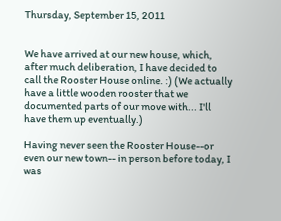Thursday, September 15, 2011


We have arrived at our new house, which, after much deliberation, I have decided to call the Rooster House online. :) (We actually have a little wooden rooster that we documented parts of our move with... I'll have them up eventually.)

Having never seen the Rooster House--or even our new town-- in person before today, I was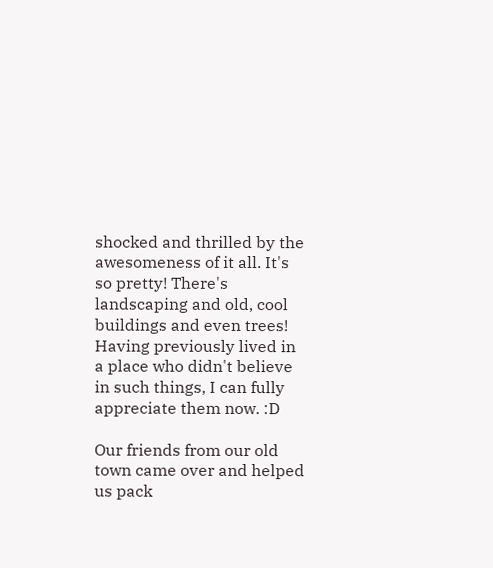shocked and thrilled by the awesomeness of it all. It's so pretty! There's landscaping and old, cool buildings and even trees! Having previously lived in a place who didn't believe in such things, I can fully appreciate them now. :D

Our friends from our old town came over and helped us pack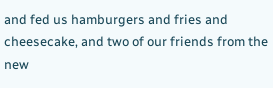and fed us hamburgers and fries and cheesecake, and two of our friends from the new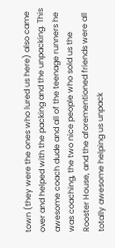town (they were the ones who lured us here) also came over and helped with the packing and the unpacking. This awesome coach dude and all of the teenage runners he was coaching, the two nice people who sold us the Rooster House, and the aforementioned friends were all totally awesome helping us unpack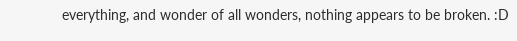everything, and wonder of all wonders, nothing appears to be broken. :D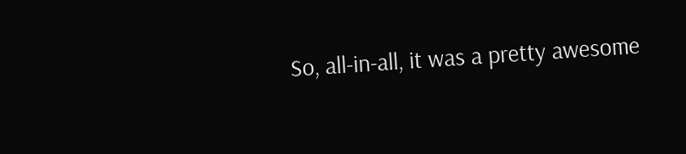So, all-in-all, it was a pretty awesome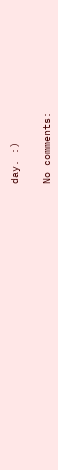day. :)

No comments: